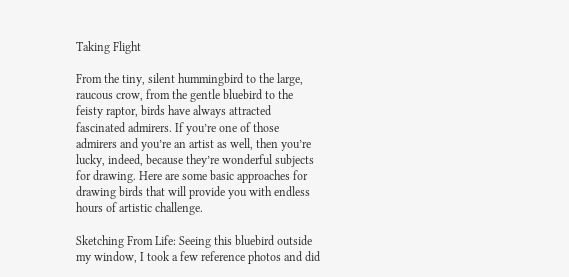Taking Flight

From the tiny, silent hummingbird to the large, raucous crow, from the gentle bluebird to the feisty raptor, birds have always attracted fascinated admirers. If you’re one of those admirers and you’re an artist as well, then you’re lucky, indeed, because they’re wonderful subjects for drawing. Here are some basic approaches for drawing birds that will provide you with endless hours of artistic challenge.

Sketching From Life: Seeing this bluebird outside my window, I took a few reference photos and did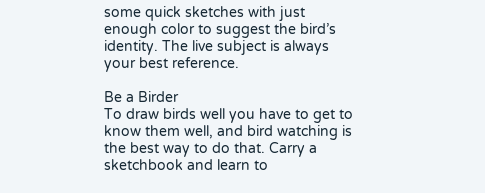some quick sketches with just enough color to suggest the bird’s identity. The live subject is always your best reference.

Be a Birder
To draw birds well you have to get to know them well, and bird watching is the best way to do that. Carry a sketchbook and learn to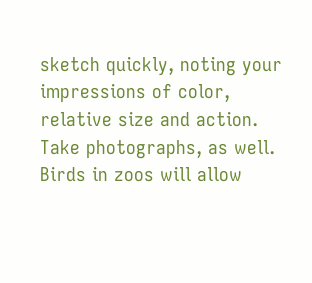sketch quickly, noting your impressions of color, relative size and action. Take photographs, as well. Birds in zoos will allow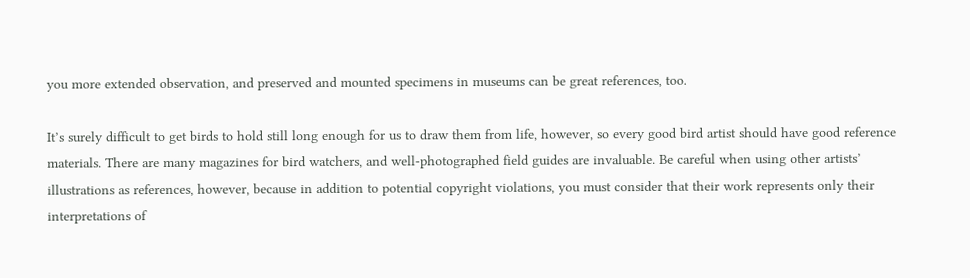you more extended observation, and preserved and mounted specimens in museums can be great references, too.

It’s surely difficult to get birds to hold still long enough for us to draw them from life, however, so every good bird artist should have good reference materials. There are many magazines for bird watchers, and well-photographed field guides are invaluable. Be careful when using other artists’ illustrations as references, however, because in addition to potential copyright violations, you must consider that their work represents only their interpretations of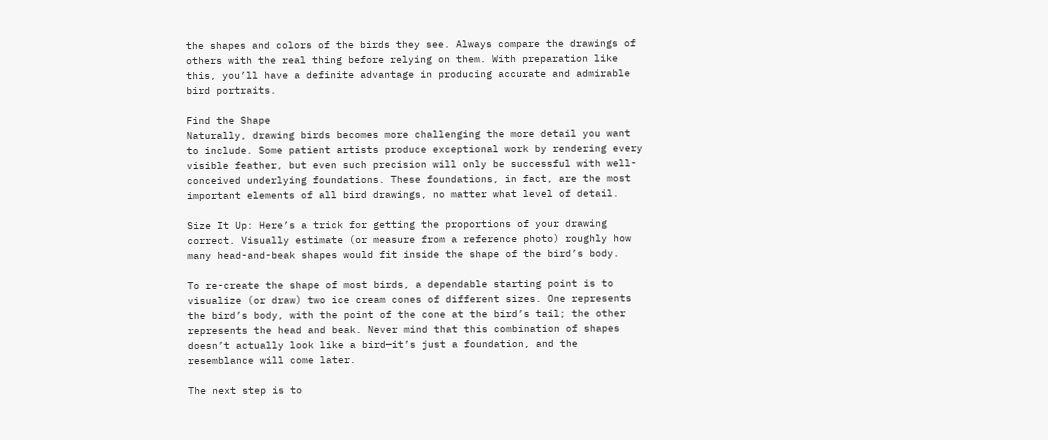the shapes and colors of the birds they see. Always compare the drawings of others with the real thing before relying on them. With preparation like this, you’ll have a definite advantage in producing accurate and admirable bird portraits.

Find the Shape
Naturally, drawing birds becomes more challenging the more detail you want to include. Some patient artists produce exceptional work by rendering every visible feather, but even such precision will only be successful with well-conceived underlying foundations. These foundations, in fact, are the most important elements of all bird drawings, no matter what level of detail.

Size It Up: Here’s a trick for getting the proportions of your drawing correct. Visually estimate (or measure from a reference photo) roughly how many head-and-beak shapes would fit inside the shape of the bird’s body.

To re-create the shape of most birds, a dependable starting point is to visualize (or draw) two ice cream cones of different sizes. One represents the bird’s body, with the point of the cone at the bird’s tail; the other represents the head and beak. Never mind that this combination of shapes doesn’t actually look like a bird—it’s just a foundation, and the resemblance will come later.

The next step is to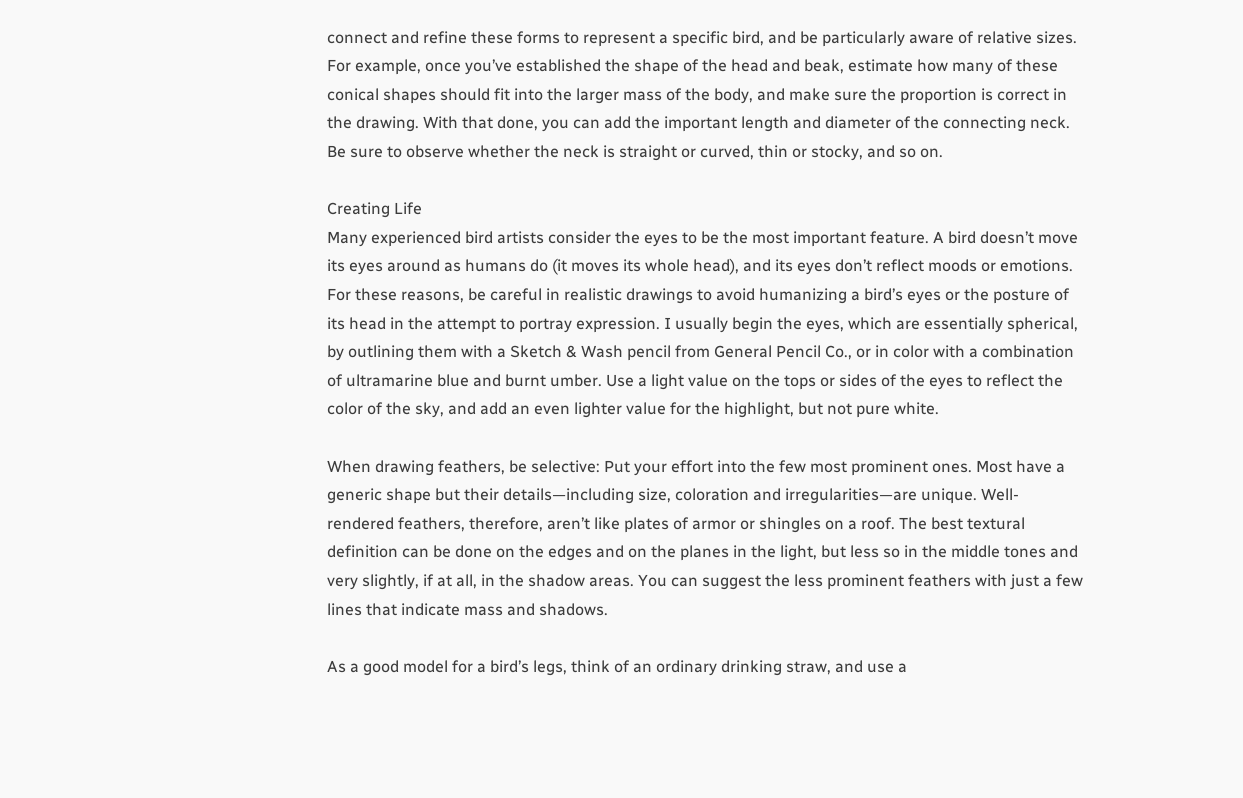connect and refine these forms to represent a specific bird, and be particularly aware of relative sizes. For example, once you’ve established the shape of the head and beak, estimate how many of these conical shapes should fit into the larger mass of the body, and make sure the proportion is correct in the drawing. With that done, you can add the important length and diameter of the connecting neck. Be sure to observe whether the neck is straight or curved, thin or stocky, and so on.

Creating Life
Many experienced bird artists consider the eyes to be the most important feature. A bird doesn’t move its eyes around as humans do (it moves its whole head), and its eyes don’t reflect moods or emotions. For these reasons, be careful in realistic drawings to avoid humanizing a bird’s eyes or the posture of its head in the attempt to portray expression. I usually begin the eyes, which are essentially spherical, by outlining them with a Sketch & Wash pencil from General Pencil Co., or in color with a combination of ultramarine blue and burnt umber. Use a light value on the tops or sides of the eyes to reflect the color of the sky, and add an even lighter value for the highlight, but not pure white.

When drawing feathers, be selective: Put your effort into the few most prominent ones. Most have a generic shape but their details—including size, coloration and irregularities—are unique. Well-rendered feathers, therefore, aren’t like plates of armor or shingles on a roof. The best textural definition can be done on the edges and on the planes in the light, but less so in the middle tones and very slightly, if at all, in the shadow areas. You can suggest the less prominent feathers with just a few lines that indicate mass and shadows.

As a good model for a bird’s legs, think of an ordinary drinking straw, and use a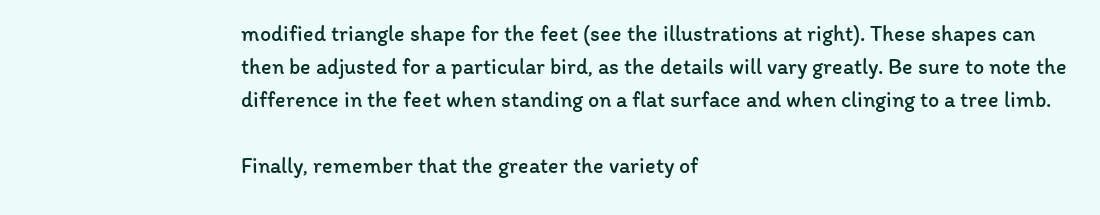modified triangle shape for the feet (see the illustrations at right). These shapes can then be adjusted for a particular bird, as the details will vary greatly. Be sure to note the difference in the feet when standing on a flat surface and when clinging to a tree limb.

Finally, remember that the greater the variety of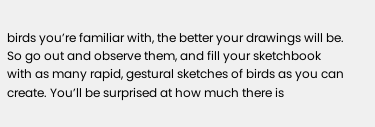birds you’re familiar with, the better your drawings will be. So go out and observe them, and fill your sketchbook with as many rapid, gestural sketches of birds as you can create. You’ll be surprised at how much there is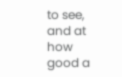to see, and at how good a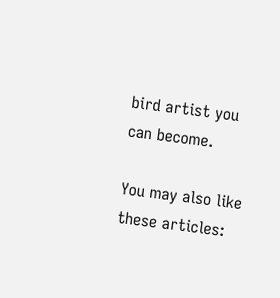bird artist you can become.

You may also like these articles: